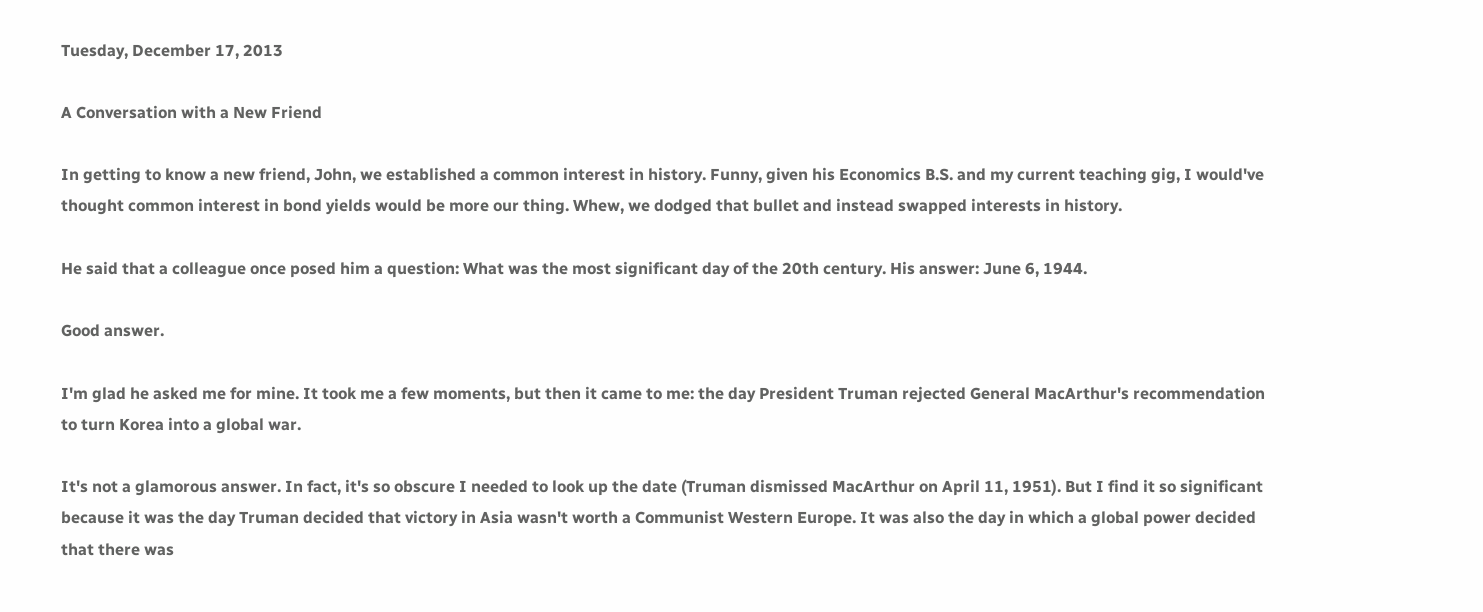Tuesday, December 17, 2013

A Conversation with a New Friend

In getting to know a new friend, John, we established a common interest in history. Funny, given his Economics B.S. and my current teaching gig, I would've thought common interest in bond yields would be more our thing. Whew, we dodged that bullet and instead swapped interests in history.

He said that a colleague once posed him a question: What was the most significant day of the 20th century. His answer: June 6, 1944.

Good answer.

I'm glad he asked me for mine. It took me a few moments, but then it came to me: the day President Truman rejected General MacArthur's recommendation to turn Korea into a global war.

It's not a glamorous answer. In fact, it's so obscure I needed to look up the date (Truman dismissed MacArthur on April 11, 1951). But I find it so significant because it was the day Truman decided that victory in Asia wasn't worth a Communist Western Europe. It was also the day in which a global power decided that there was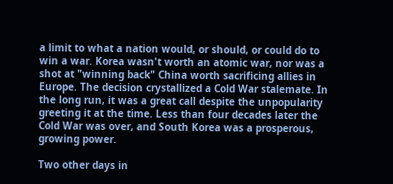a limit to what a nation would, or should, or could do to win a war. Korea wasn't worth an atomic war, nor was a shot at "winning back" China worth sacrificing allies in Europe. The decision crystallized a Cold War stalemate. In the long run, it was a great call despite the unpopularity greeting it at the time. Less than four decades later the Cold War was over, and South Korea was a prosperous, growing power.

Two other days in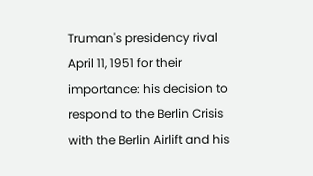Truman's presidency rival April 11, 1951 for their importance: his decision to respond to the Berlin Crisis with the Berlin Airlift and his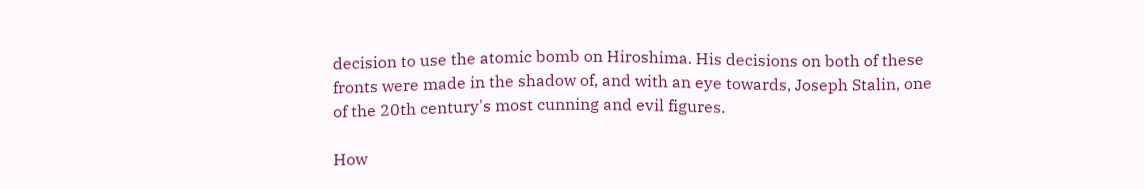decision to use the atomic bomb on Hiroshima. His decisions on both of these fronts were made in the shadow of, and with an eye towards, Joseph Stalin, one of the 20th century's most cunning and evil figures.

How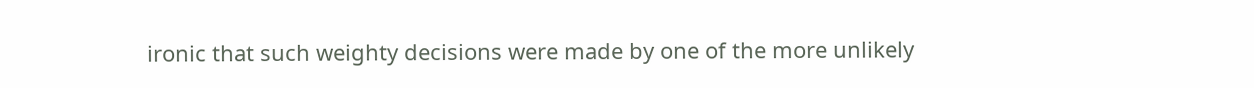ironic that such weighty decisions were made by one of the more unlikely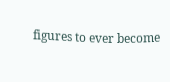figures to ever become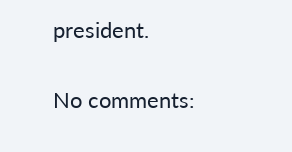president.

No comments: